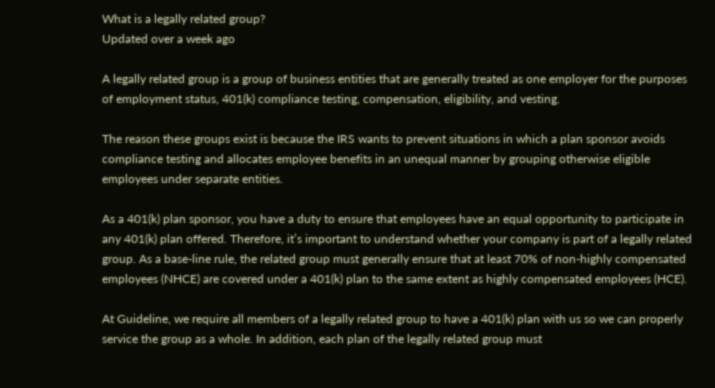What is a legally related group?
Updated over a week ago

A legally related group is a group of business entities that are generally treated as one employer for the purposes of employment status, 401(k) compliance testing, compensation, eligibility, and vesting.

The reason these groups exist is because the IRS wants to prevent situations in which a plan sponsor avoids compliance testing and allocates employee benefits in an unequal manner by grouping otherwise eligible employees under separate entities.

As a 401(k) plan sponsor, you have a duty to ensure that employees have an equal opportunity to participate in any 401(k) plan offered. Therefore, it’s important to understand whether your company is part of a legally related group. As a base-line rule, the related group must generally ensure that at least 70% of non-highly compensated employees (NHCE) are covered under a 401(k) plan to the same extent as highly compensated employees (HCE).

At Guideline, we require all members of a legally related group to have a 401(k) plan with us so we can properly service the group as a whole. In addition, each plan of the legally related group must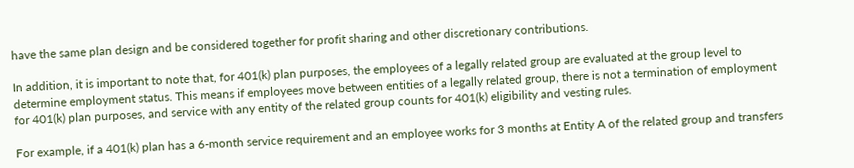have the same plan design and be considered together for profit sharing and other discretionary contributions.

In addition, it is important to note that, for 401(k) plan purposes, the employees of a legally related group are evaluated at the group level to determine employment status. This means if employees move between entities of a legally related group, there is not a termination of employment for 401(k) plan purposes, and service with any entity of the related group counts for 401(k) eligibility and vesting rules.

For example, if a 401(k) plan has a 6-month service requirement and an employee works for 3 months at Entity A of the related group and transfers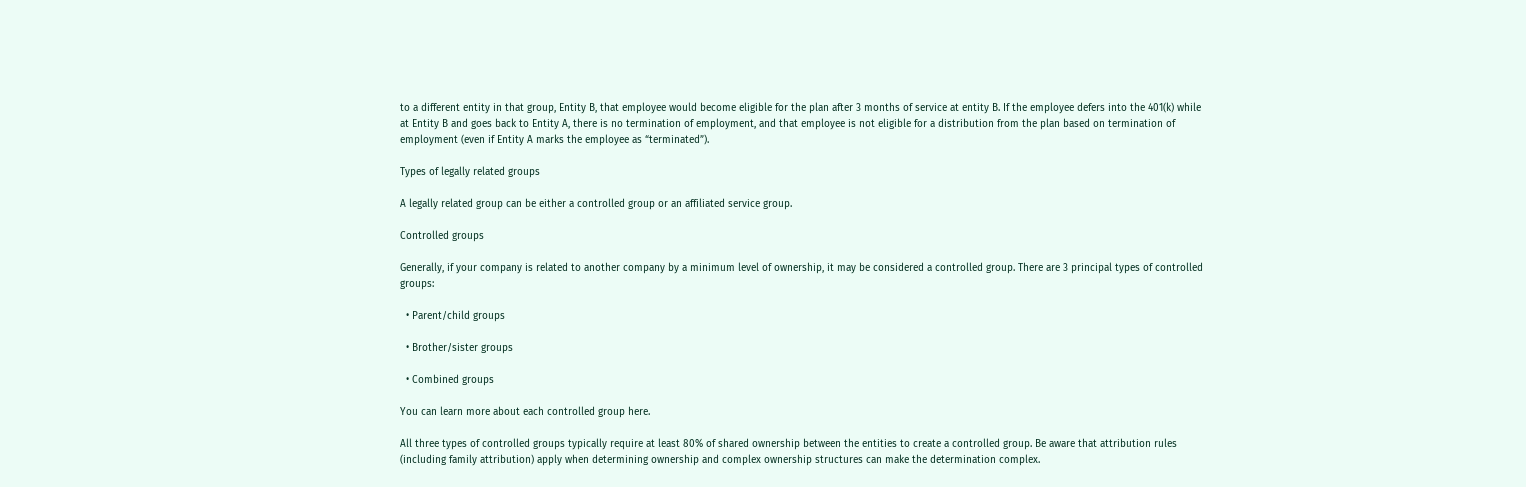to a different entity in that group, Entity B, that employee would become eligible for the plan after 3 months of service at entity B. If the employee defers into the 401(k) while at Entity B and goes back to Entity A, there is no termination of employment, and that employee is not eligible for a distribution from the plan based on termination of employment (even if Entity A marks the employee as “terminated”).

Types of legally related groups

A legally related group can be either a controlled group or an affiliated service group.

Controlled groups

Generally, if your company is related to another company by a minimum level of ownership, it may be considered a controlled group. There are 3 principal types of controlled groups:

  • Parent/child groups

  • Brother/sister groups

  • Combined groups

You can learn more about each controlled group here.

All three types of controlled groups typically require at least 80% of shared ownership between the entities to create a controlled group. Be aware that attribution rules (including family attribution) apply when determining ownership and complex ownership structures can make the determination complex.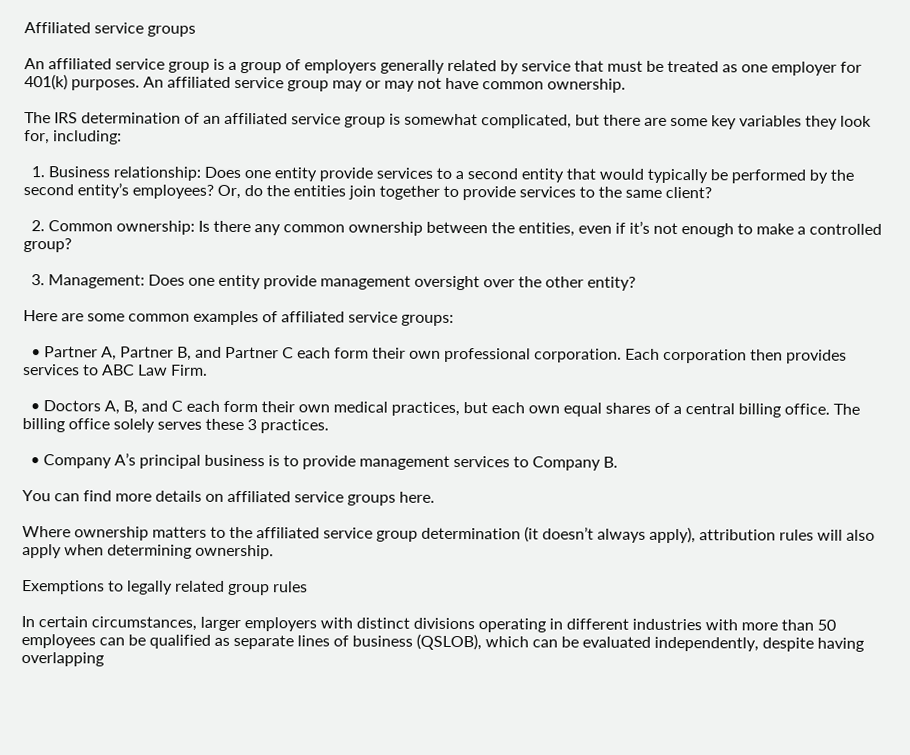Affiliated service groups

An affiliated service group is a group of employers generally related by service that must be treated as one employer for 401(k) purposes. An affiliated service group may or may not have common ownership.

The IRS determination of an affiliated service group is somewhat complicated, but there are some key variables they look for, including:

  1. Business relationship: Does one entity provide services to a second entity that would typically be performed by the second entity’s employees? Or, do the entities join together to provide services to the same client?

  2. Common ownership: Is there any common ownership between the entities, even if it’s not enough to make a controlled group?

  3. Management: Does one entity provide management oversight over the other entity?

Here are some common examples of affiliated service groups:

  • Partner A, Partner B, and Partner C each form their own professional corporation. Each corporation then provides services to ABC Law Firm.

  • Doctors A, B, and C each form their own medical practices, but each own equal shares of a central billing office. The billing office solely serves these 3 practices.

  • Company A’s principal business is to provide management services to Company B.

You can find more details on affiliated service groups here.

Where ownership matters to the affiliated service group determination (it doesn’t always apply), attribution rules will also apply when determining ownership.

Exemptions to legally related group rules

In certain circumstances, larger employers with distinct divisions operating in different industries with more than 50 employees can be qualified as separate lines of business (QSLOB), which can be evaluated independently, despite having overlapping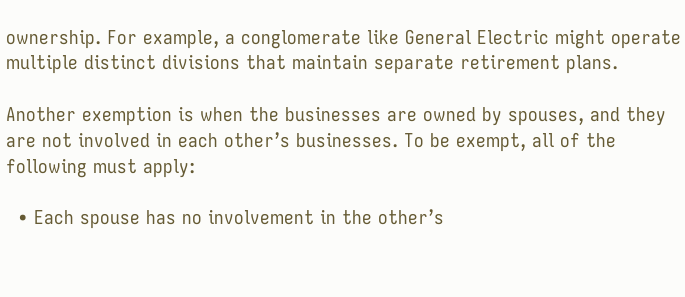ownership. For example, a conglomerate like General Electric might operate multiple distinct divisions that maintain separate retirement plans.

Another exemption is when the businesses are owned by spouses, and they are not involved in each other’s businesses. To be exempt, all of the following must apply:

  • Each spouse has no involvement in the other’s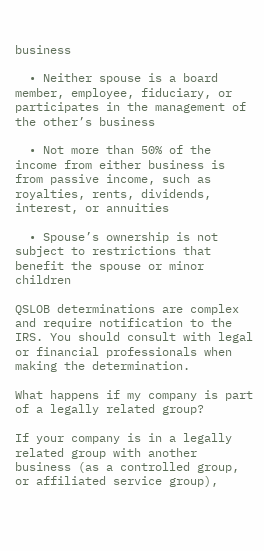business

  • Neither spouse is a board member, employee, fiduciary, or participates in the management of the other’s business

  • Not more than 50% of the income from either business is from passive income, such as royalties, rents, dividends, interest, or annuities

  • Spouse’s ownership is not subject to restrictions that benefit the spouse or minor children

QSLOB determinations are complex and require notification to the IRS. You should consult with legal or financial professionals when making the determination.

What happens if my company is part of a legally related group?

If your company is in a legally related group with another business (as a controlled group, or affiliated service group),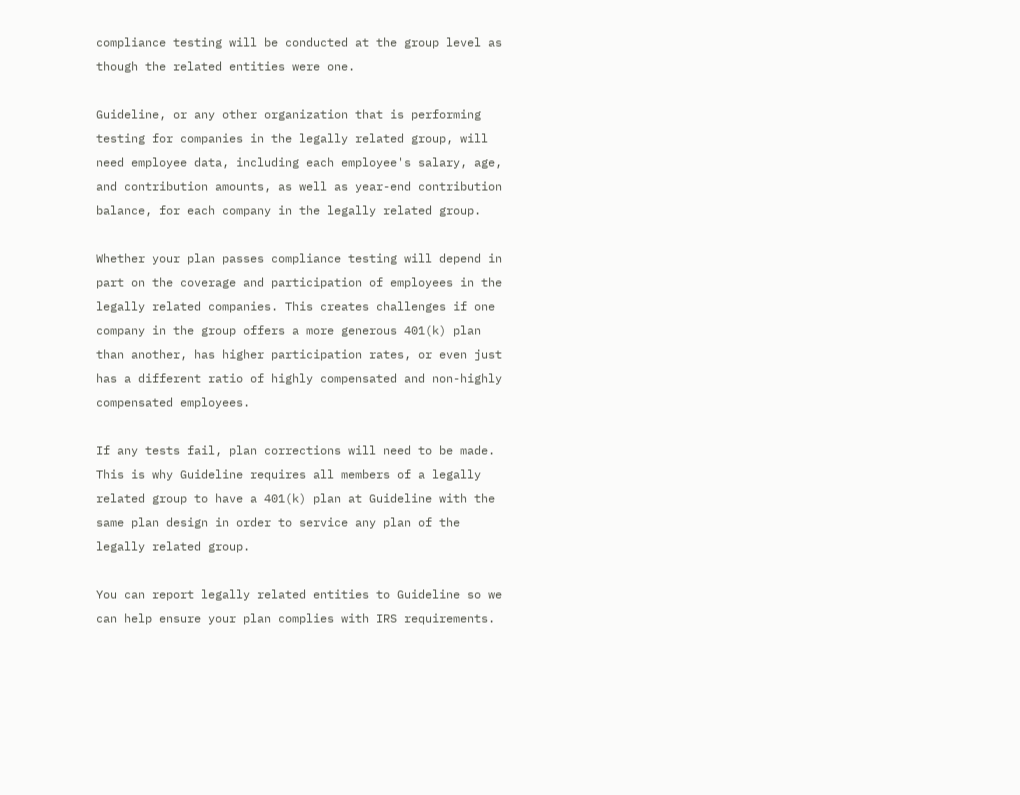compliance testing will be conducted at the group level as though the related entities were one.

Guideline, or any other organization that is performing testing for companies in the legally related group, will need employee data, including each employee's salary, age, and contribution amounts, as well as year-end contribution balance, for each company in the legally related group.

Whether your plan passes compliance testing will depend in part on the coverage and participation of employees in the legally related companies. This creates challenges if one company in the group offers a more generous 401(k) plan than another, has higher participation rates, or even just has a different ratio of highly compensated and non-highly compensated employees.

If any tests fail, plan corrections will need to be made. This is why Guideline requires all members of a legally related group to have a 401(k) plan at Guideline with the same plan design in order to service any plan of the legally related group.

You can report legally related entities to Guideline so we can help ensure your plan complies with IRS requirements.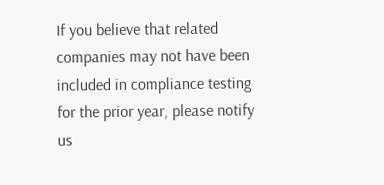If you believe that related companies may not have been included in compliance testing for the prior year, please notify us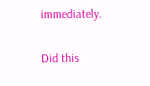immediately.

Did this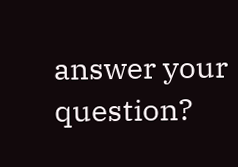answer your question?